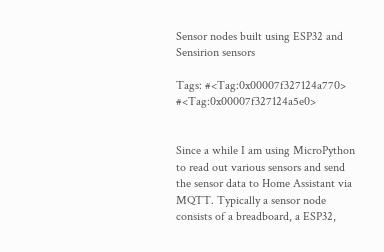Sensor nodes built using ESP32 and Sensirion sensors

Tags: #<Tag:0x00007f327124a770> #<Tag:0x00007f327124a5e0>


Since a while I am using MicroPython to read out various sensors and send the sensor data to Home Assistant via MQTT. Typically a sensor node consists of a breadboard, a ESP32,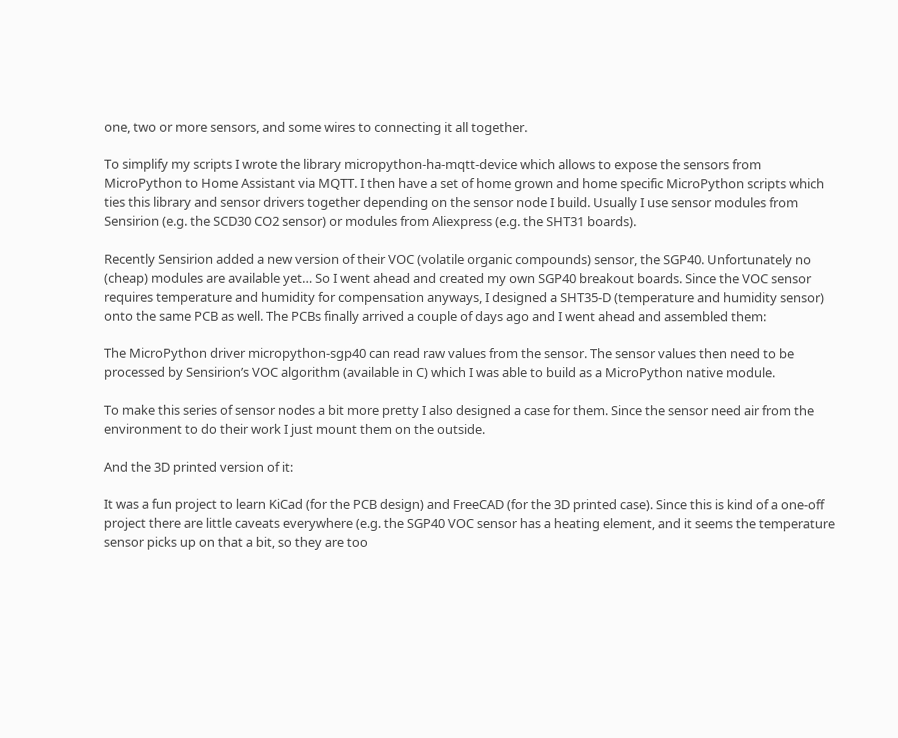one, two or more sensors, and some wires to connecting it all together.

To simplify my scripts I wrote the library micropython-ha-mqtt-device which allows to expose the sensors from MicroPython to Home Assistant via MQTT. I then have a set of home grown and home specific MicroPython scripts which ties this library and sensor drivers together depending on the sensor node I build. Usually I use sensor modules from Sensirion (e.g. the SCD30 CO2 sensor) or modules from Aliexpress (e.g. the SHT31 boards).

Recently Sensirion added a new version of their VOC (volatile organic compounds) sensor, the SGP40. Unfortunately no (cheap) modules are available yet… So I went ahead and created my own SGP40 breakout boards. Since the VOC sensor requires temperature and humidity for compensation anyways, I designed a SHT35-D (temperature and humidity sensor) onto the same PCB as well. The PCBs finally arrived a couple of days ago and I went ahead and assembled them:

The MicroPython driver micropython-sgp40 can read raw values from the sensor. The sensor values then need to be processed by Sensirion’s VOC algorithm (available in C) which I was able to build as a MicroPython native module.

To make this series of sensor nodes a bit more pretty I also designed a case for them. Since the sensor need air from the environment to do their work I just mount them on the outside.

And the 3D printed version of it:

It was a fun project to learn KiCad (for the PCB design) and FreeCAD (for the 3D printed case). Since this is kind of a one-off project there are little caveats everywhere (e.g. the SGP40 VOC sensor has a heating element, and it seems the temperature sensor picks up on that a bit, so they are too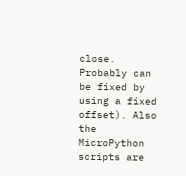close. Probably can be fixed by using a fixed offset). Also the MicroPython scripts are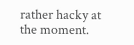rather hacky at the moment.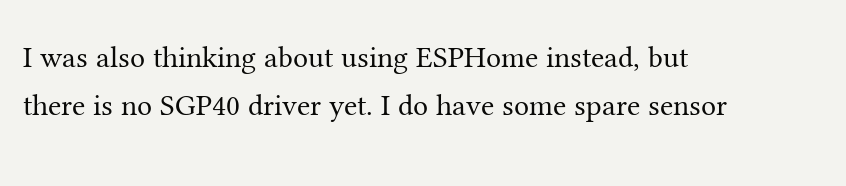I was also thinking about using ESPHome instead, but there is no SGP40 driver yet. I do have some spare sensor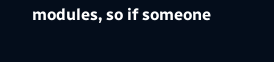modules, so if someone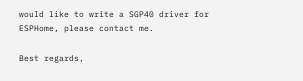would like to write a SGP40 driver for ESPHome, please contact me.

Best regards,